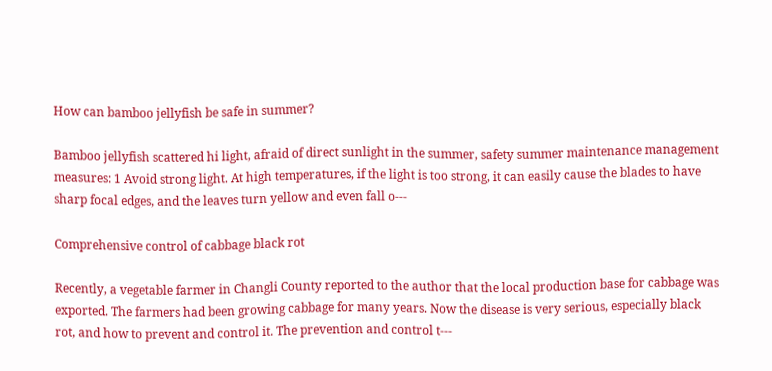How can bamboo jellyfish be safe in summer?

Bamboo jellyfish scattered hi light, afraid of direct sunlight in the summer, safety summer maintenance management measures: 1 Avoid strong light. At high temperatures, if the light is too strong, it can easily cause the blades to have sharp focal edges, and the leaves turn yellow and even fall o---

Comprehensive control of cabbage black rot

Recently, a vegetable farmer in Changli County reported to the author that the local production base for cabbage was exported. The farmers had been growing cabbage for many years. Now the disease is very serious, especially black rot, and how to prevent and control it. The prevention and control t---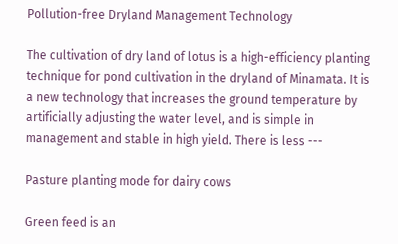Pollution-free Dryland Management Technology

The cultivation of dry land of lotus is a high-efficiency planting technique for pond cultivation in the dryland of Minamata. It is a new technology that increases the ground temperature by artificially adjusting the water level, and is simple in management and stable in high yield. There is less ---

Pasture planting mode for dairy cows

Green feed is an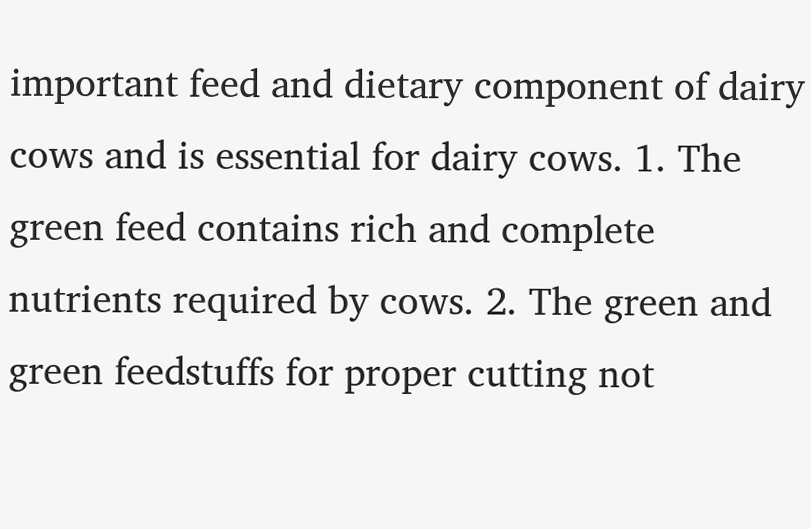important feed and dietary component of dairy cows and is essential for dairy cows. 1. The green feed contains rich and complete nutrients required by cows. 2. The green and green feedstuffs for proper cutting not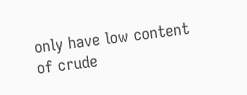only have low content of crude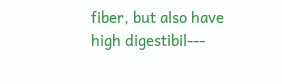fiber, but also have high digestibil---